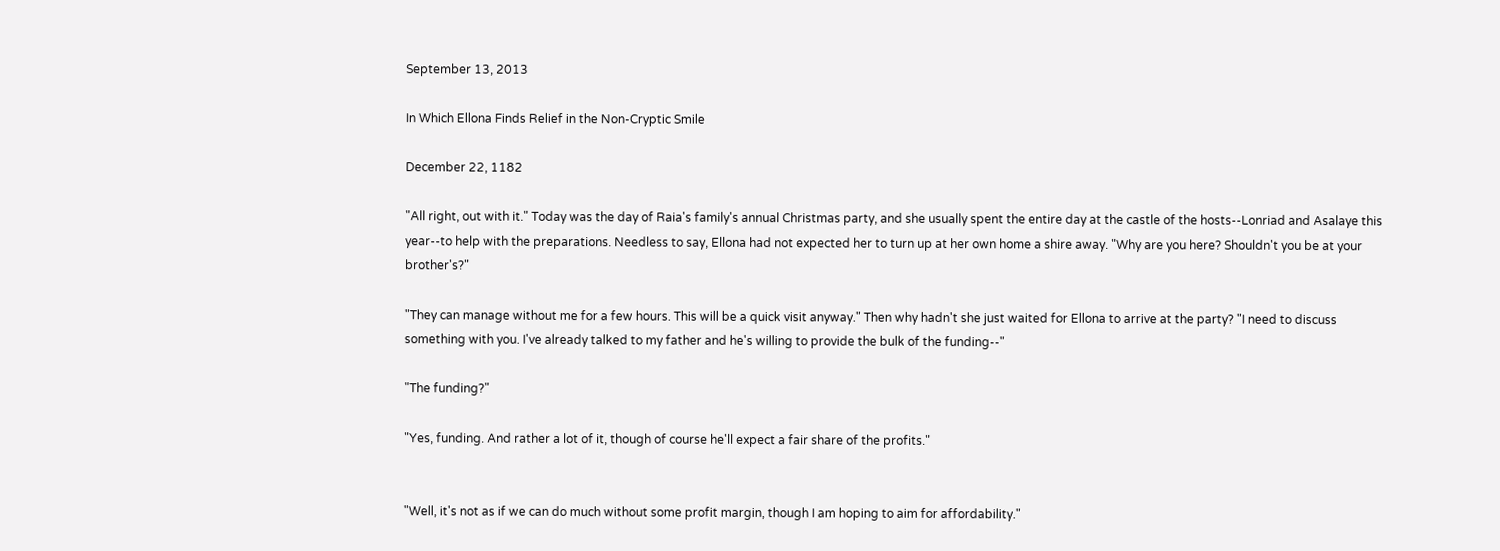September 13, 2013

In Which Ellona Finds Relief in the Non-Cryptic Smile

December 22, 1182

"All right, out with it." Today was the day of Raia's family's annual Christmas party, and she usually spent the entire day at the castle of the hosts--Lonriad and Asalaye this year--to help with the preparations. Needless to say, Ellona had not expected her to turn up at her own home a shire away. "Why are you here? Shouldn't you be at your brother's?"

"They can manage without me for a few hours. This will be a quick visit anyway." Then why hadn't she just waited for Ellona to arrive at the party? "I need to discuss something with you. I've already talked to my father and he's willing to provide the bulk of the funding--"

"The funding?"

"Yes, funding. And rather a lot of it, though of course he'll expect a fair share of the profits."


"Well, it's not as if we can do much without some profit margin, though I am hoping to aim for affordability."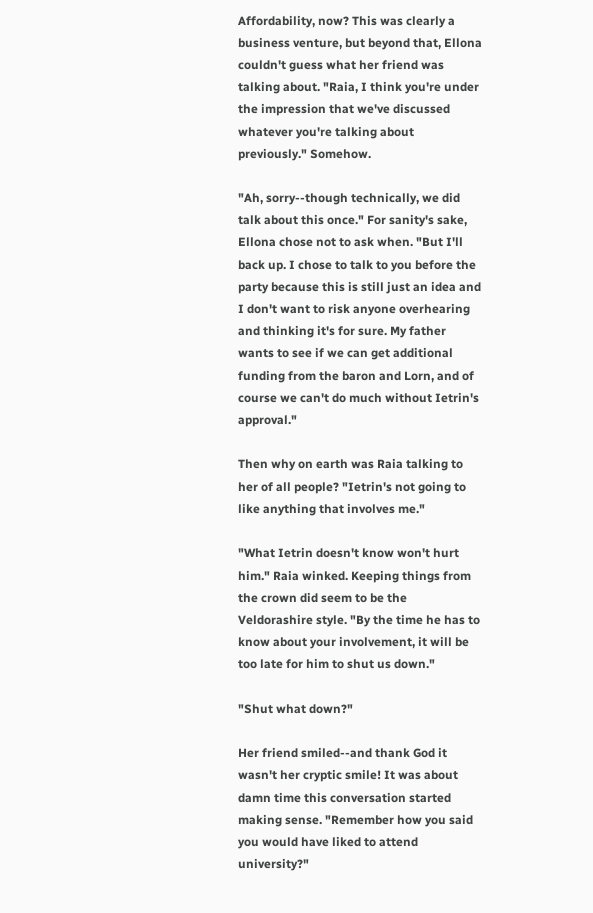Affordability, now? This was clearly a business venture, but beyond that, Ellona couldn't guess what her friend was talking about. "Raia, I think you're under the impression that we've discussed whatever you're talking about previously." Somehow.

"Ah, sorry--though technically, we did talk about this once." For sanity's sake, Ellona chose not to ask when. "But I'll back up. I chose to talk to you before the party because this is still just an idea and I don't want to risk anyone overhearing and thinking it's for sure. My father wants to see if we can get additional funding from the baron and Lorn, and of course we can't do much without Ietrin's approval."

Then why on earth was Raia talking to her of all people? "Ietrin's not going to like anything that involves me."

"What Ietrin doesn't know won't hurt him." Raia winked. Keeping things from the crown did seem to be the Veldorashire style. "By the time he has to know about your involvement, it will be too late for him to shut us down."

"Shut what down?"

Her friend smiled--and thank God it wasn't her cryptic smile! It was about damn time this conversation started making sense. "Remember how you said you would have liked to attend university?"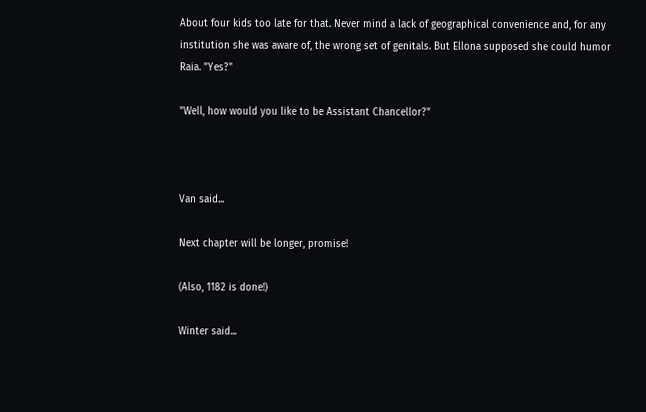About four kids too late for that. Never mind a lack of geographical convenience and, for any institution she was aware of, the wrong set of genitals. But Ellona supposed she could humor Raia. "Yes?"

"Well, how would you like to be Assistant Chancellor?"



Van said...

Next chapter will be longer, promise!

(Also, 1182 is done!)

Winter said...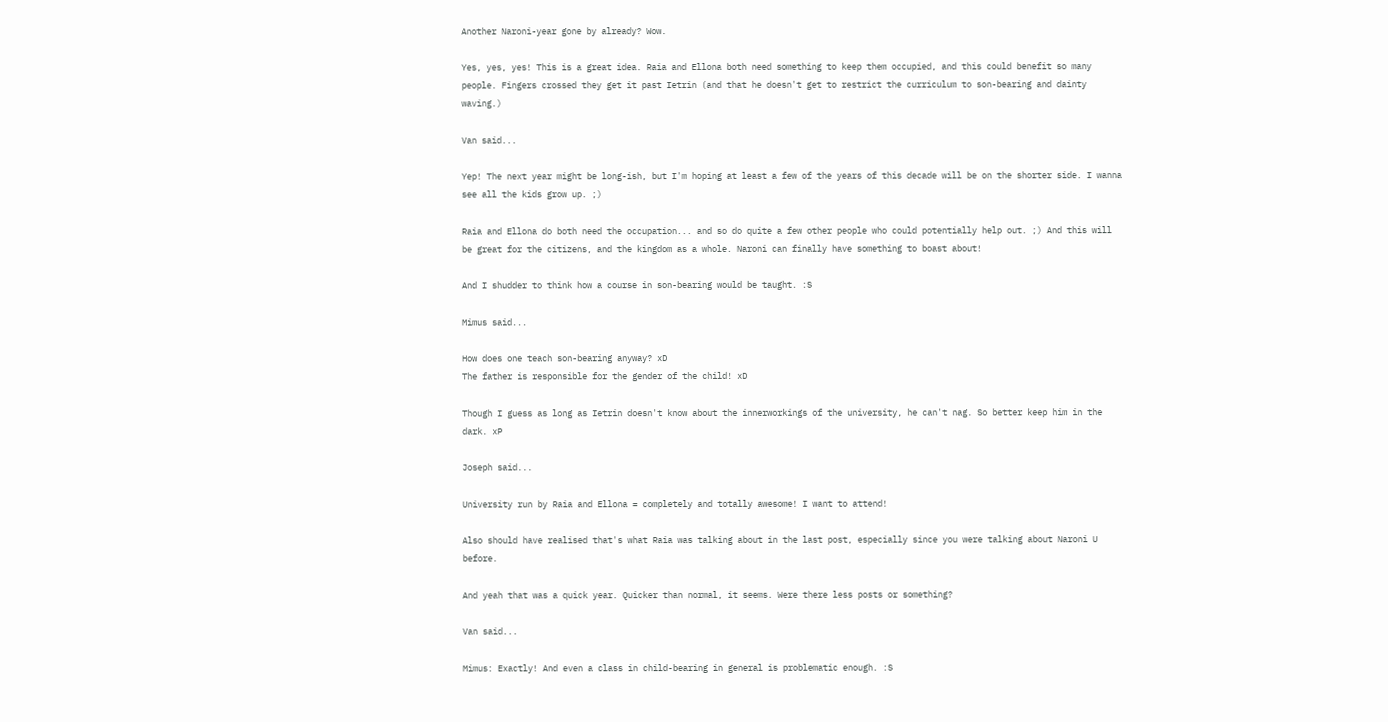Another Naroni-year gone by already? Wow.

Yes, yes, yes! This is a great idea. Raia and Ellona both need something to keep them occupied, and this could benefit so many people. Fingers crossed they get it past Ietrin (and that he doesn't get to restrict the curriculum to son-bearing and dainty waving.)

Van said...

Yep! The next year might be long-ish, but I'm hoping at least a few of the years of this decade will be on the shorter side. I wanna see all the kids grow up. ;)

Raia and Ellona do both need the occupation... and so do quite a few other people who could potentially help out. ;) And this will be great for the citizens, and the kingdom as a whole. Naroni can finally have something to boast about!

And I shudder to think how a course in son-bearing would be taught. :S

Mimus said...

How does one teach son-bearing anyway? xD
The father is responsible for the gender of the child! xD

Though I guess as long as Ietrin doesn't know about the innerworkings of the university, he can't nag. So better keep him in the dark. xP

Joseph said...

University run by Raia and Ellona = completely and totally awesome! I want to attend!

Also should have realised that's what Raia was talking about in the last post, especially since you were talking about Naroni U before.

And yeah that was a quick year. Quicker than normal, it seems. Were there less posts or something?

Van said...

Mimus: Exactly! And even a class in child-bearing in general is problematic enough. :S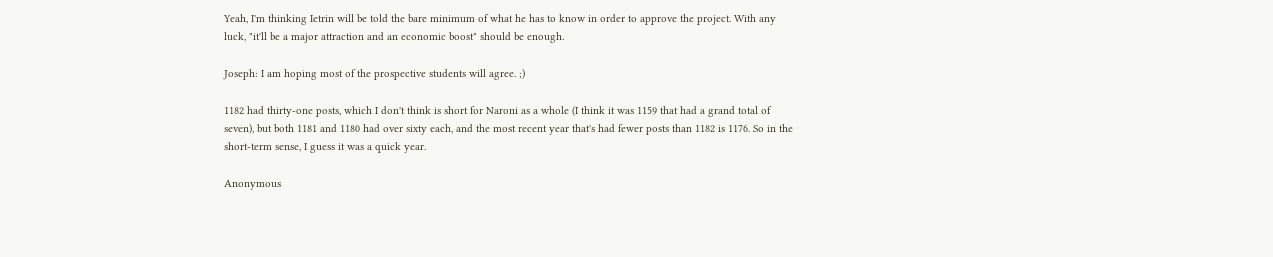Yeah, I'm thinking Ietrin will be told the bare minimum of what he has to know in order to approve the project. With any luck, "it'll be a major attraction and an economic boost" should be enough.

Joseph: I am hoping most of the prospective students will agree. ;)

1182 had thirty-one posts, which I don't think is short for Naroni as a whole (I think it was 1159 that had a grand total of seven), but both 1181 and 1180 had over sixty each, and the most recent year that's had fewer posts than 1182 is 1176. So in the short-term sense, I guess it was a quick year.

Anonymous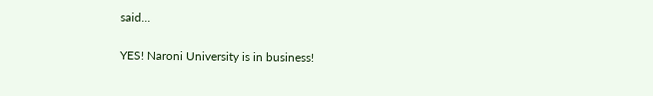said...

YES! Naroni University is in business!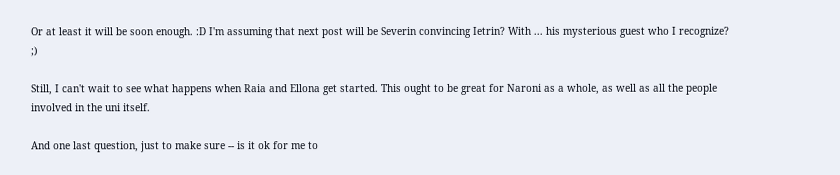Or at least it will be soon enough. :D I'm assuming that next post will be Severin convincing Ietrin? With ... his mysterious guest who I recognize? ;)

Still, I can't wait to see what happens when Raia and Ellona get started. This ought to be great for Naroni as a whole, as well as all the people involved in the uni itself.

And one last question, just to make sure -- is it ok for me to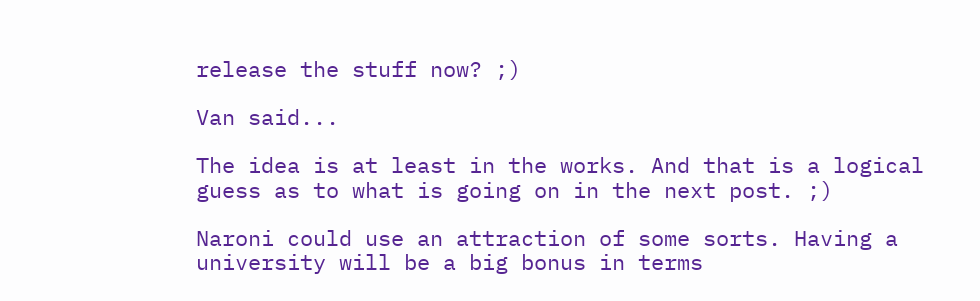release the stuff now? ;)

Van said...

The idea is at least in the works. And that is a logical guess as to what is going on in the next post. ;)

Naroni could use an attraction of some sorts. Having a university will be a big bonus in terms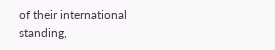of their international standing,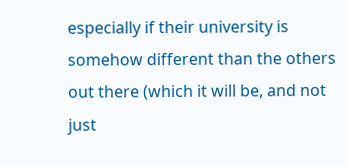especially if their university is somehow different than the others out there (which it will be, and not just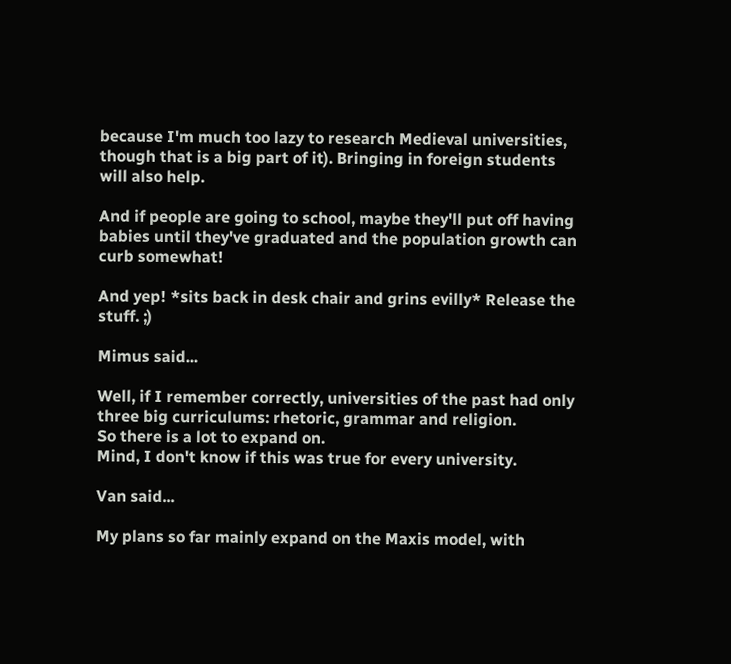because I'm much too lazy to research Medieval universities, though that is a big part of it). Bringing in foreign students will also help.

And if people are going to school, maybe they'll put off having babies until they've graduated and the population growth can curb somewhat!

And yep! *sits back in desk chair and grins evilly* Release the stuff. ;)

Mimus said...

Well, if I remember correctly, universities of the past had only three big curriculums: rhetoric, grammar and religion.
So there is a lot to expand on.
Mind, I don't know if this was true for every university.

Van said...

My plans so far mainly expand on the Maxis model, with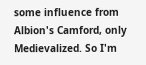some influence from Albion's Camford, only Medievalized. So I'm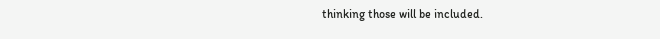thinking those will be included.